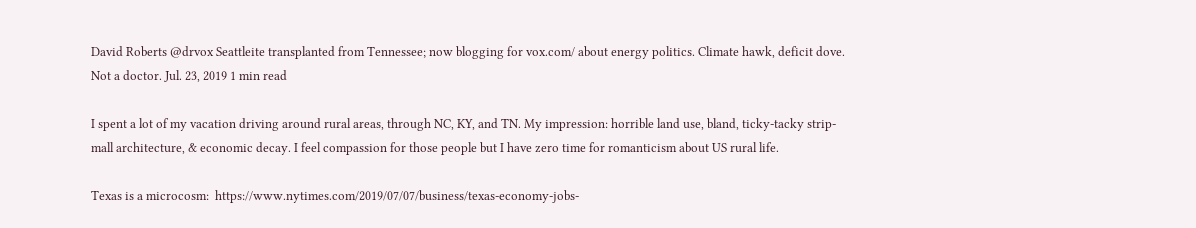David Roberts @drvox Seattleite transplanted from Tennessee; now blogging for vox.com/ about energy politics. Climate hawk, deficit dove. Not a doctor. Jul. 23, 2019 1 min read

I spent a lot of my vacation driving around rural areas, through NC, KY, and TN. My impression: horrible land use, bland, ticky-tacky strip-mall architecture, & economic decay. I feel compassion for those people but I have zero time for romanticism about US rural life.

Texas is a microcosm:  https://www.nytimes.com/2019/07/07/business/texas-economy-jobs-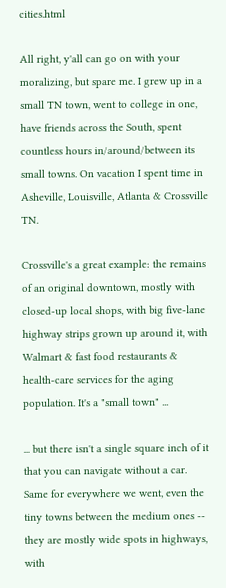cities.html

All right, y'all can go on with your moralizing, but spare me. I grew up in a small TN town, went to college in one, have friends across the South, spent countless hours in/around/between its small towns. On vacation I spent time in Asheville, Louisville, Atlanta & Crossville TN.

Crossville's a great example: the remains of an original downtown, mostly with closed-up local shops, with big five-lane highway strips grown up around it, with Walmart & fast food restaurants & health-care services for the aging population. It's a "small town" ...

... but there isn't a single square inch of it that you can navigate without a car. Same for everywhere we went, even the tiny towns between the medium ones -- they are mostly wide spots in highways, with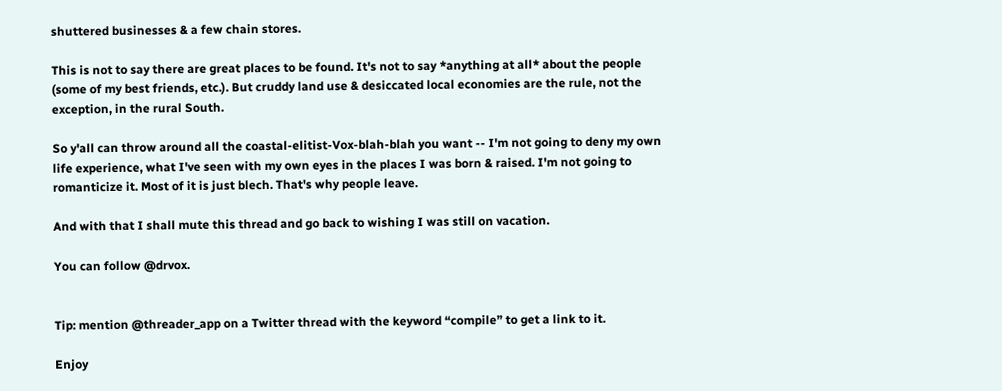shuttered businesses & a few chain stores.

This is not to say there are great places to be found. It's not to say *anything at all* about the people (some of my best friends, etc.). But cruddy land use & desiccated local economies are the rule, not the exception, in the rural South.

So y'all can throw around all the coastal-elitist-Vox-blah-blah you want -- I'm not going to deny my own life experience, what I've seen with my own eyes in the places I was born & raised. I'm not going to romanticize it. Most of it is just blech. That's why people leave.

And with that I shall mute this thread and go back to wishing I was still on vacation.

You can follow @drvox.


Tip: mention @threader_app on a Twitter thread with the keyword “compile” to get a link to it.

Enjoy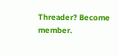Threader? Become member.